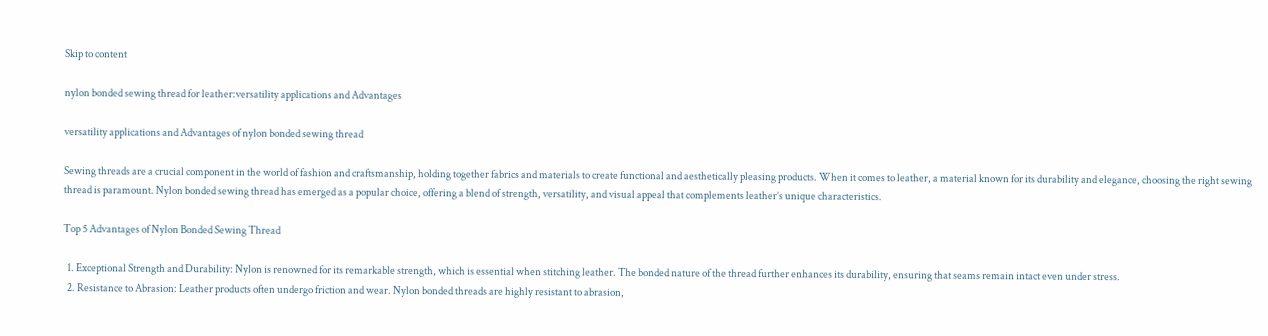Skip to content

nylon bonded sewing thread for leather:versatility applications and Advantages

versatility applications and Advantages of nylon bonded sewing thread

Sewing threads are a crucial component in the world of fashion and craftsmanship, holding together fabrics and materials to create functional and aesthetically pleasing products. When it comes to leather, a material known for its durability and elegance, choosing the right sewing thread is paramount. Nylon bonded sewing thread has emerged as a popular choice, offering a blend of strength, versatility, and visual appeal that complements leather’s unique characteristics.

Top 5 Advantages of Nylon Bonded Sewing Thread

  1. Exceptional Strength and Durability: Nylon is renowned for its remarkable strength, which is essential when stitching leather. The bonded nature of the thread further enhances its durability, ensuring that seams remain intact even under stress.
  2. Resistance to Abrasion: Leather products often undergo friction and wear. Nylon bonded threads are highly resistant to abrasion,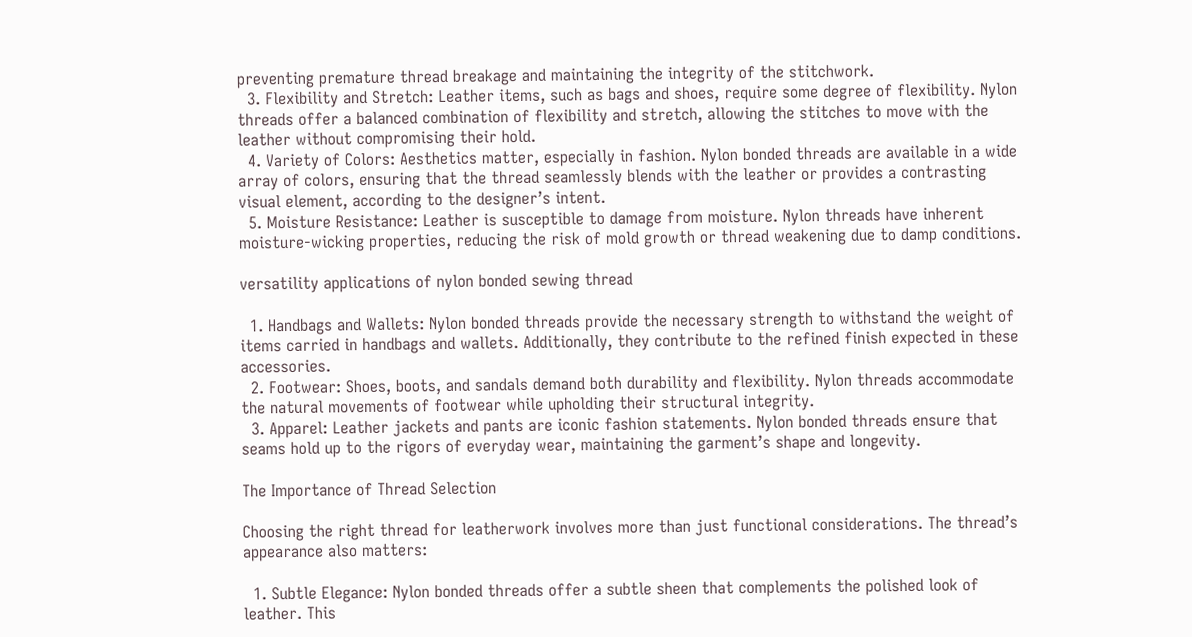preventing premature thread breakage and maintaining the integrity of the stitchwork.
  3. Flexibility and Stretch: Leather items, such as bags and shoes, require some degree of flexibility. Nylon threads offer a balanced combination of flexibility and stretch, allowing the stitches to move with the leather without compromising their hold.
  4. Variety of Colors: Aesthetics matter, especially in fashion. Nylon bonded threads are available in a wide array of colors, ensuring that the thread seamlessly blends with the leather or provides a contrasting visual element, according to the designer’s intent.
  5. Moisture Resistance: Leather is susceptible to damage from moisture. Nylon threads have inherent moisture-wicking properties, reducing the risk of mold growth or thread weakening due to damp conditions.

versatility applications of nylon bonded sewing thread

  1. Handbags and Wallets: Nylon bonded threads provide the necessary strength to withstand the weight of items carried in handbags and wallets. Additionally, they contribute to the refined finish expected in these accessories.
  2. Footwear: Shoes, boots, and sandals demand both durability and flexibility. Nylon threads accommodate the natural movements of footwear while upholding their structural integrity.
  3. Apparel: Leather jackets and pants are iconic fashion statements. Nylon bonded threads ensure that seams hold up to the rigors of everyday wear, maintaining the garment’s shape and longevity.

The Importance of Thread Selection

Choosing the right thread for leatherwork involves more than just functional considerations. The thread’s appearance also matters:

  1. Subtle Elegance: Nylon bonded threads offer a subtle sheen that complements the polished look of leather. This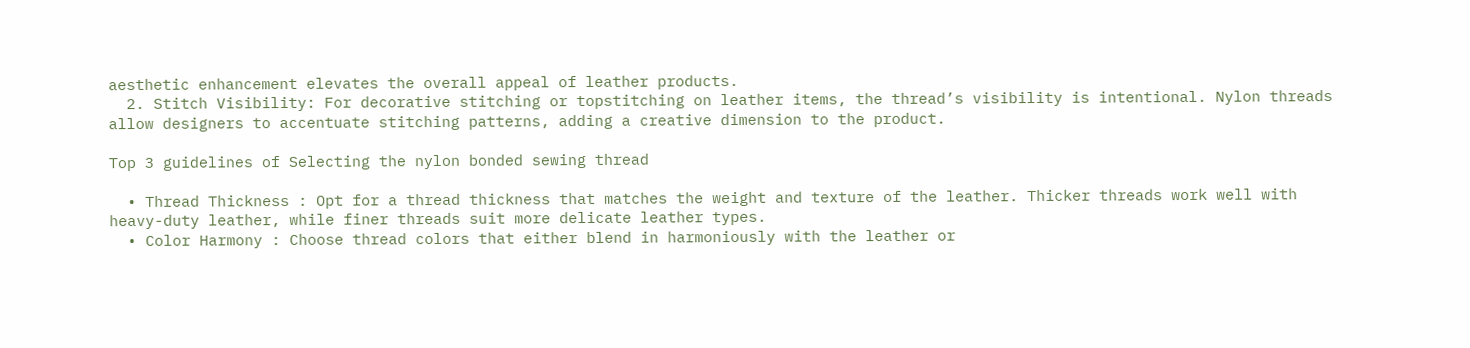aesthetic enhancement elevates the overall appeal of leather products.
  2. Stitch Visibility: For decorative stitching or topstitching on leather items, the thread’s visibility is intentional. Nylon threads allow designers to accentuate stitching patterns, adding a creative dimension to the product.

Top 3 guidelines of Selecting the nylon bonded sewing thread

  • Thread Thickness : Opt for a thread thickness that matches the weight and texture of the leather. Thicker threads work well with heavy-duty leather, while finer threads suit more delicate leather types.
  • Color Harmony : Choose thread colors that either blend in harmoniously with the leather or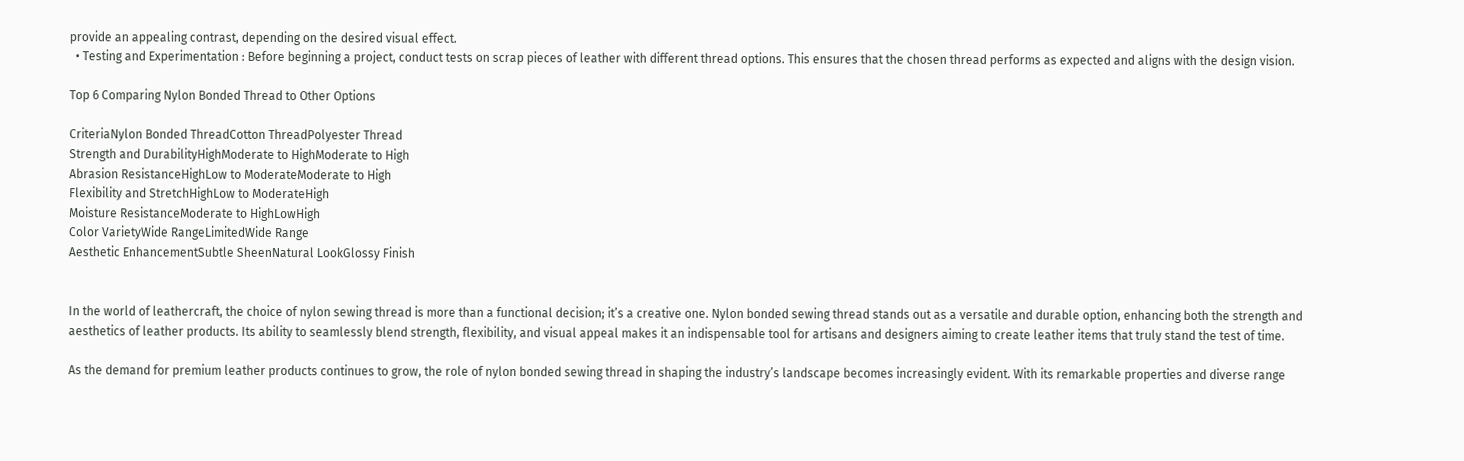provide an appealing contrast, depending on the desired visual effect.
  • Testing and Experimentation : Before beginning a project, conduct tests on scrap pieces of leather with different thread options. This ensures that the chosen thread performs as expected and aligns with the design vision.

Top 6 Comparing Nylon Bonded Thread to Other Options

CriteriaNylon Bonded ThreadCotton ThreadPolyester Thread
Strength and DurabilityHighModerate to HighModerate to High
Abrasion ResistanceHighLow to ModerateModerate to High
Flexibility and StretchHighLow to ModerateHigh
Moisture ResistanceModerate to HighLowHigh
Color VarietyWide RangeLimitedWide Range
Aesthetic EnhancementSubtle SheenNatural LookGlossy Finish


In the world of leathercraft, the choice of nylon sewing thread is more than a functional decision; it’s a creative one. Nylon bonded sewing thread stands out as a versatile and durable option, enhancing both the strength and aesthetics of leather products. Its ability to seamlessly blend strength, flexibility, and visual appeal makes it an indispensable tool for artisans and designers aiming to create leather items that truly stand the test of time.

As the demand for premium leather products continues to grow, the role of nylon bonded sewing thread in shaping the industry’s landscape becomes increasingly evident. With its remarkable properties and diverse range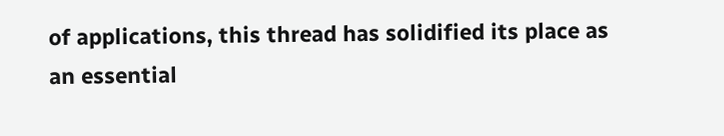of applications, this thread has solidified its place as an essential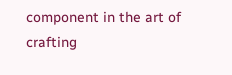component in the art of crafting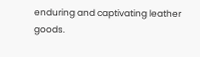enduring and captivating leather goods.